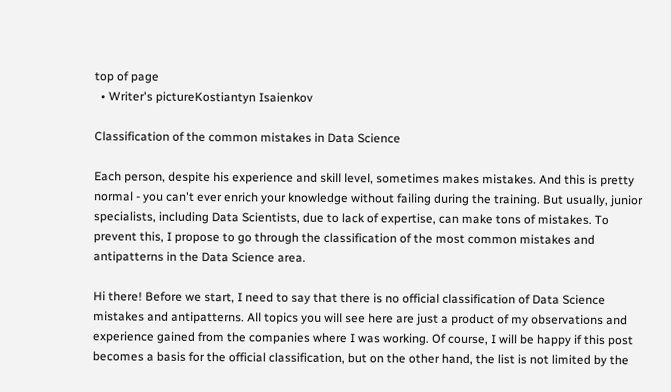top of page
  • Writer's pictureKostiantyn Isaienkov

Classification of the common mistakes in Data Science

Each person, despite his experience and skill level, sometimes makes mistakes. And this is pretty normal - you can't ever enrich your knowledge without failing during the training. But usually, junior specialists, including Data Scientists, due to lack of expertise, can make tons of mistakes. To prevent this, I propose to go through the classification of the most common mistakes and antipatterns in the Data Science area.

Hi there! Before we start, I need to say that there is no official classification of Data Science mistakes and antipatterns. All topics you will see here are just a product of my observations and experience gained from the companies where I was working. Of course, I will be happy if this post becomes a basis for the official classification, but on the other hand, the list is not limited by the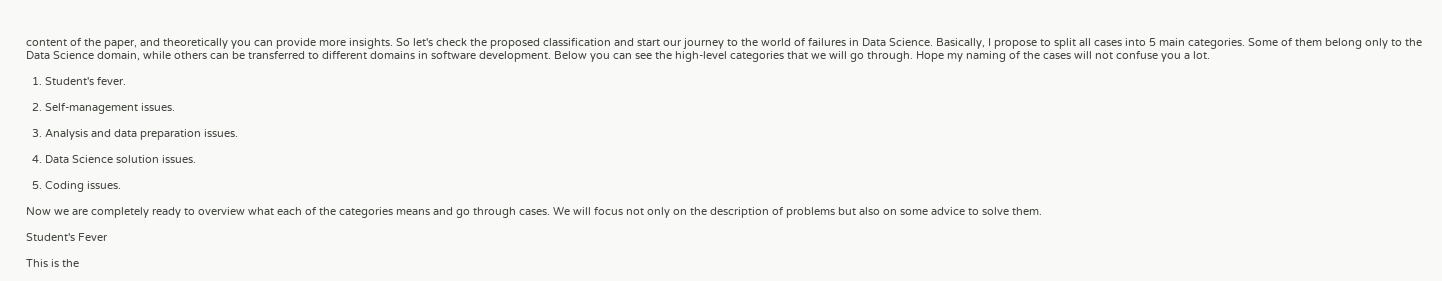content of the paper, and theoretically you can provide more insights. So let's check the proposed classification and start our journey to the world of failures in Data Science. Basically, I propose to split all cases into 5 main categories. Some of them belong only to the Data Science domain, while others can be transferred to different domains in software development. Below you can see the high-level categories that we will go through. Hope my naming of the cases will not confuse you a lot.

  1. Student's fever.

  2. Self-management issues.

  3. Analysis and data preparation issues.

  4. Data Science solution issues.

  5. Coding issues.

Now we are completely ready to overview what each of the categories means and go through cases. We will focus not only on the description of problems but also on some advice to solve them.

Student's Fever

This is the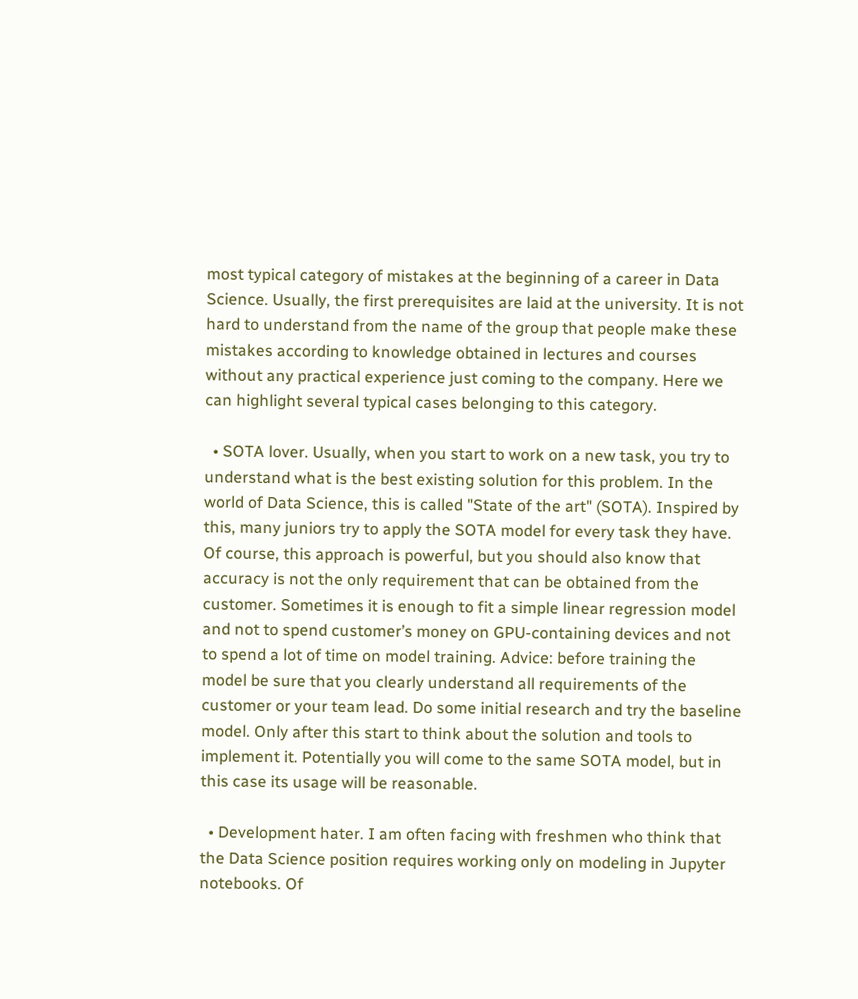most typical category of mistakes at the beginning of a career in Data Science. Usually, the first prerequisites are laid at the university. It is not hard to understand from the name of the group that people make these mistakes according to knowledge obtained in lectures and courses without any practical experience just coming to the company. Here we can highlight several typical cases belonging to this category.

  • SOTA lover. Usually, when you start to work on a new task, you try to understand what is the best existing solution for this problem. In the world of Data Science, this is called "State of the art" (SOTA). Inspired by this, many juniors try to apply the SOTA model for every task they have. Of course, this approach is powerful, but you should also know that accuracy is not the only requirement that can be obtained from the customer. Sometimes it is enough to fit a simple linear regression model and not to spend customer’s money on GPU-containing devices and not to spend a lot of time on model training. Advice: before training the model be sure that you clearly understand all requirements of the customer or your team lead. Do some initial research and try the baseline model. Only after this start to think about the solution and tools to implement it. Potentially you will come to the same SOTA model, but in this case its usage will be reasonable.

  • Development hater. I am often facing with freshmen who think that the Data Science position requires working only on modeling in Jupyter notebooks. Of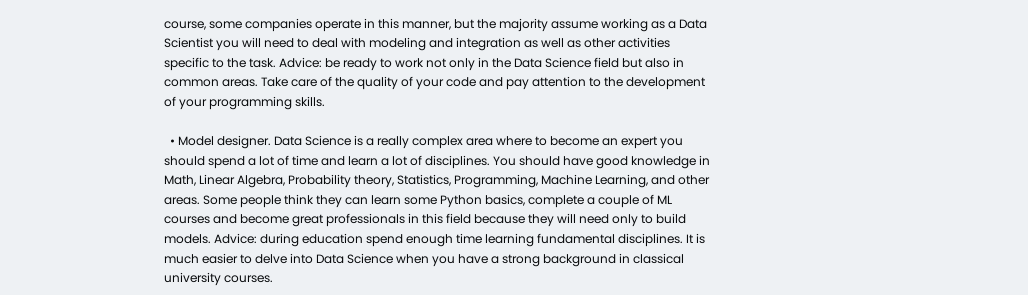course, some companies operate in this manner, but the majority assume working as a Data Scientist you will need to deal with modeling and integration as well as other activities specific to the task. Advice: be ready to work not only in the Data Science field but also in common areas. Take care of the quality of your code and pay attention to the development of your programming skills.

  • Model designer. Data Science is a really complex area where to become an expert you should spend a lot of time and learn a lot of disciplines. You should have good knowledge in Math, Linear Algebra, Probability theory, Statistics, Programming, Machine Learning, and other areas. Some people think they can learn some Python basics, complete a couple of ML courses and become great professionals in this field because they will need only to build models. Advice: during education spend enough time learning fundamental disciplines. It is much easier to delve into Data Science when you have a strong background in classical university courses.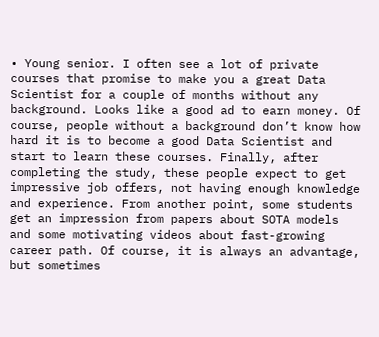• Young senior. I often see a lot of private courses that promise to make you a great Data Scientist for a couple of months without any background. Looks like a good ad to earn money. Of course, people without a background don’t know how hard it is to become a good Data Scientist and start to learn these courses. Finally, after completing the study, these people expect to get impressive job offers, not having enough knowledge and experience. From another point, some students get an impression from papers about SOTA models and some motivating videos about fast-growing career path. Of course, it is always an advantage, but sometimes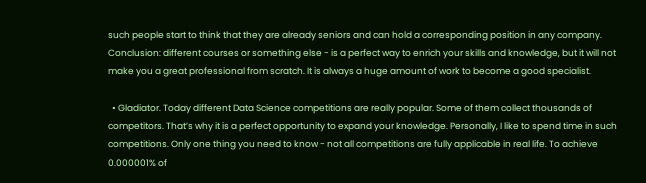such people start to think that they are already seniors and can hold a corresponding position in any company. Conclusion: different courses or something else - is a perfect way to enrich your skills and knowledge, but it will not make you a great professional from scratch. It is always a huge amount of work to become a good specialist.

  • Gladiator. Today different Data Science competitions are really popular. Some of them collect thousands of competitors. That’s why it is a perfect opportunity to expand your knowledge. Personally, I like to spend time in such competitions. Only one thing you need to know - not all competitions are fully applicable in real life. To achieve 0.000001% of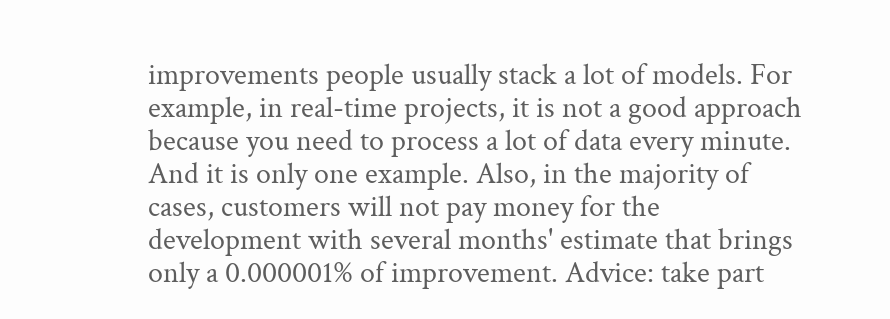improvements people usually stack a lot of models. For example, in real-time projects, it is not a good approach because you need to process a lot of data every minute. And it is only one example. Also, in the majority of cases, customers will not pay money for the development with several months' estimate that brings only a 0.000001% of improvement. Advice: take part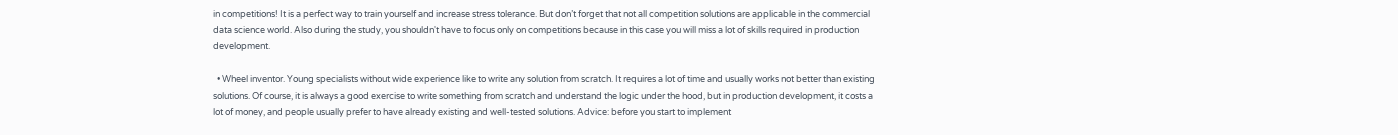in competitions! It is a perfect way to train yourself and increase stress tolerance. But don’t forget that not all competition solutions are applicable in the commercial data science world. Also during the study, you shouldn't have to focus only on competitions because in this case you will miss a lot of skills required in production development.

  • Wheel inventor. Young specialists without wide experience like to write any solution from scratch. It requires a lot of time and usually works not better than existing solutions. Of course, it is always a good exercise to write something from scratch and understand the logic under the hood, but in production development, it costs a lot of money, and people usually prefer to have already existing and well-tested solutions. Advice: before you start to implement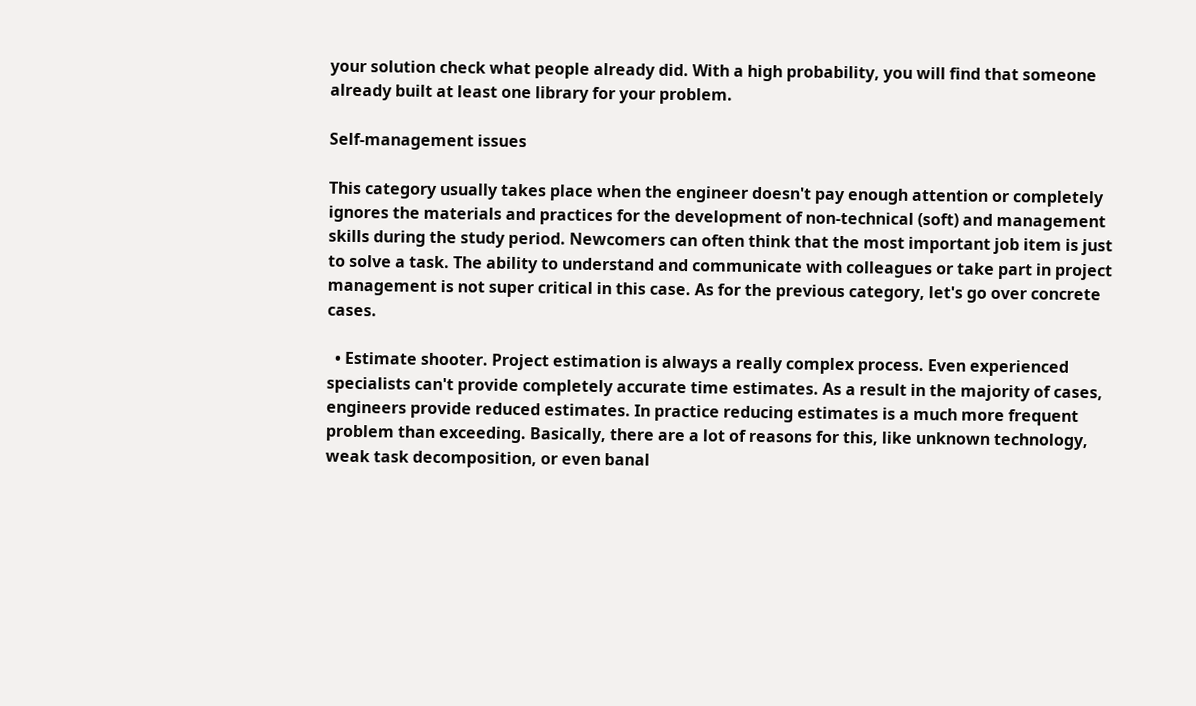your solution check what people already did. With a high probability, you will find that someone already built at least one library for your problem.

Self-management issues

This category usually takes place when the engineer doesn't pay enough attention or completely ignores the materials and practices for the development of non-technical (soft) and management skills during the study period. Newcomers can often think that the most important job item is just to solve a task. The ability to understand and communicate with colleagues or take part in project management is not super critical in this case. As for the previous category, let's go over concrete cases.

  • Estimate shooter. Project estimation is always a really complex process. Even experienced specialists can't provide completely accurate time estimates. As a result in the majority of cases, engineers provide reduced estimates. In practice reducing estimates is a much more frequent problem than exceeding. Basically, there are a lot of reasons for this, like unknown technology, weak task decomposition, or even banal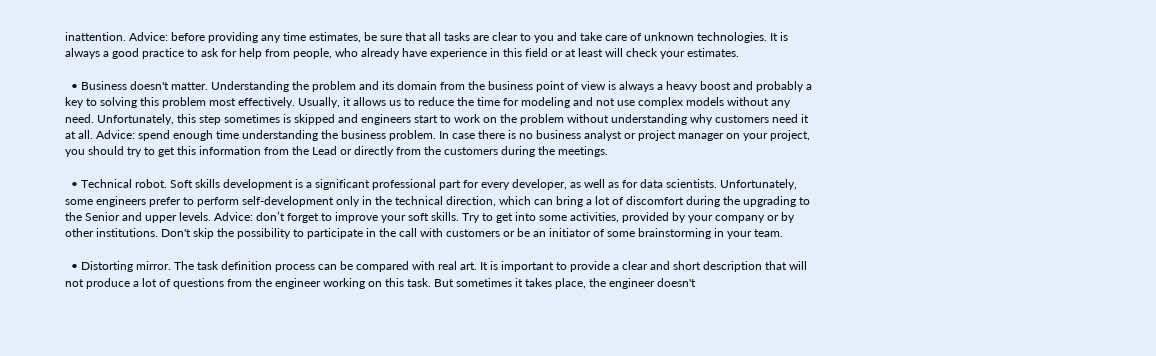inattention. Advice: before providing any time estimates, be sure that all tasks are clear to you and take care of unknown technologies. It is always a good practice to ask for help from people, who already have experience in this field or at least will check your estimates.

  • Business doesn't matter. Understanding the problem and its domain from the business point of view is always a heavy boost and probably a key to solving this problem most effectively. Usually, it allows us to reduce the time for modeling and not use complex models without any need. Unfortunately, this step sometimes is skipped and engineers start to work on the problem without understanding why customers need it at all. Advice: spend enough time understanding the business problem. In case there is no business analyst or project manager on your project, you should try to get this information from the Lead or directly from the customers during the meetings.

  • Technical robot. Soft skills development is a significant professional part for every developer, as well as for data scientists. Unfortunately, some engineers prefer to perform self-development only in the technical direction, which can bring a lot of discomfort during the upgrading to the Senior and upper levels. Advice: don’t forget to improve your soft skills. Try to get into some activities, provided by your company or by other institutions. Don't skip the possibility to participate in the call with customers or be an initiator of some brainstorming in your team.

  • Distorting mirror. The task definition process can be compared with real art. It is important to provide a clear and short description that will not produce a lot of questions from the engineer working on this task. But sometimes it takes place, the engineer doesn't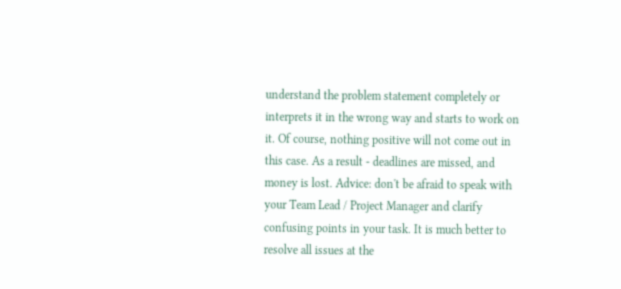understand the problem statement completely or interprets it in the wrong way and starts to work on it. Of course, nothing positive will not come out in this case. As a result - deadlines are missed, and money is lost. Advice: don't be afraid to speak with your Team Lead / Project Manager and clarify confusing points in your task. It is much better to resolve all issues at the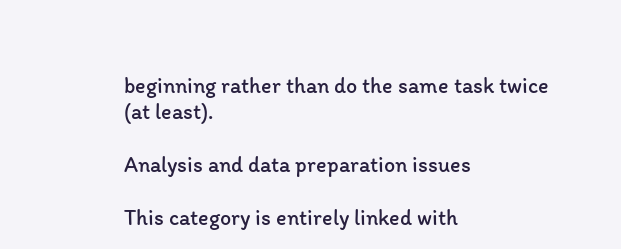beginning rather than do the same task twice (at least).

Analysis and data preparation issues

This category is entirely linked with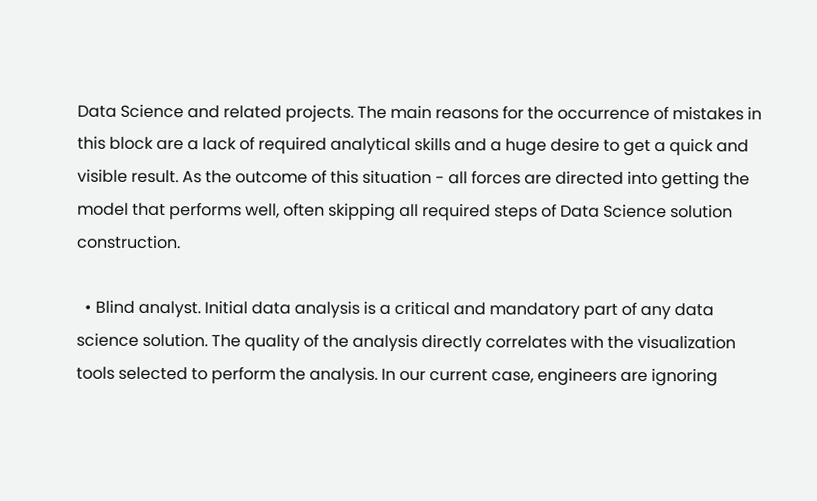Data Science and related projects. The main reasons for the occurrence of mistakes in this block are a lack of required analytical skills and a huge desire to get a quick and visible result. As the outcome of this situation - all forces are directed into getting the model that performs well, often skipping all required steps of Data Science solution construction.

  • Blind analyst. Initial data analysis is a critical and mandatory part of any data science solution. The quality of the analysis directly correlates with the visualization tools selected to perform the analysis. In our current case, engineers are ignoring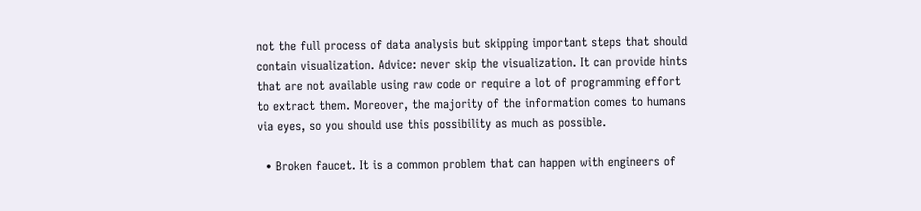not the full process of data analysis but skipping important steps that should contain visualization. Advice: never skip the visualization. It can provide hints that are not available using raw code or require a lot of programming effort to extract them. Moreover, the majority of the information comes to humans via eyes, so you should use this possibility as much as possible.

  • Broken faucet. It is a common problem that can happen with engineers of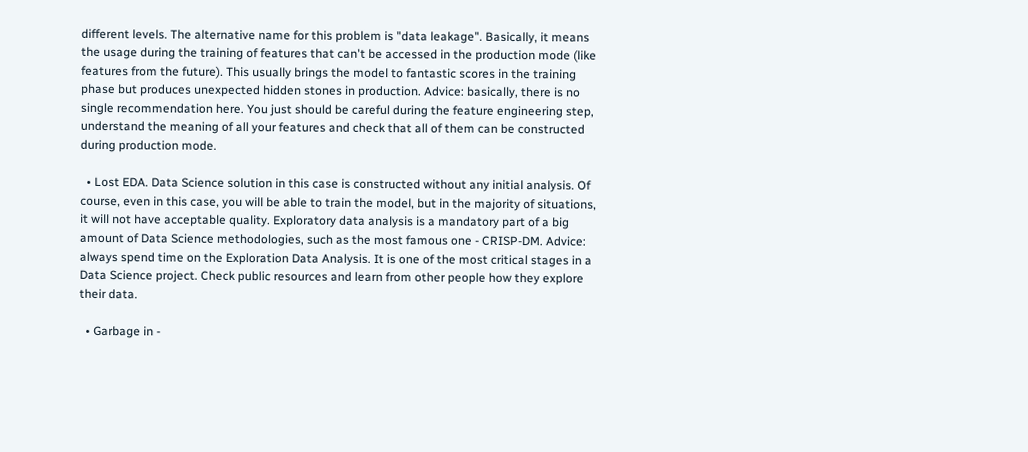different levels. The alternative name for this problem is "data leakage". Basically, it means the usage during the training of features that can't be accessed in the production mode (like features from the future). This usually brings the model to fantastic scores in the training phase but produces unexpected hidden stones in production. Advice: basically, there is no single recommendation here. You just should be careful during the feature engineering step, understand the meaning of all your features and check that all of them can be constructed during production mode.

  • Lost EDA. Data Science solution in this case is constructed without any initial analysis. Of course, even in this case, you will be able to train the model, but in the majority of situations, it will not have acceptable quality. Exploratory data analysis is a mandatory part of a big amount of Data Science methodologies, such as the most famous one - CRISP-DM. Advice: always spend time on the Exploration Data Analysis. It is one of the most critical stages in a Data Science project. Check public resources and learn from other people how they explore their data.

  • Garbage in -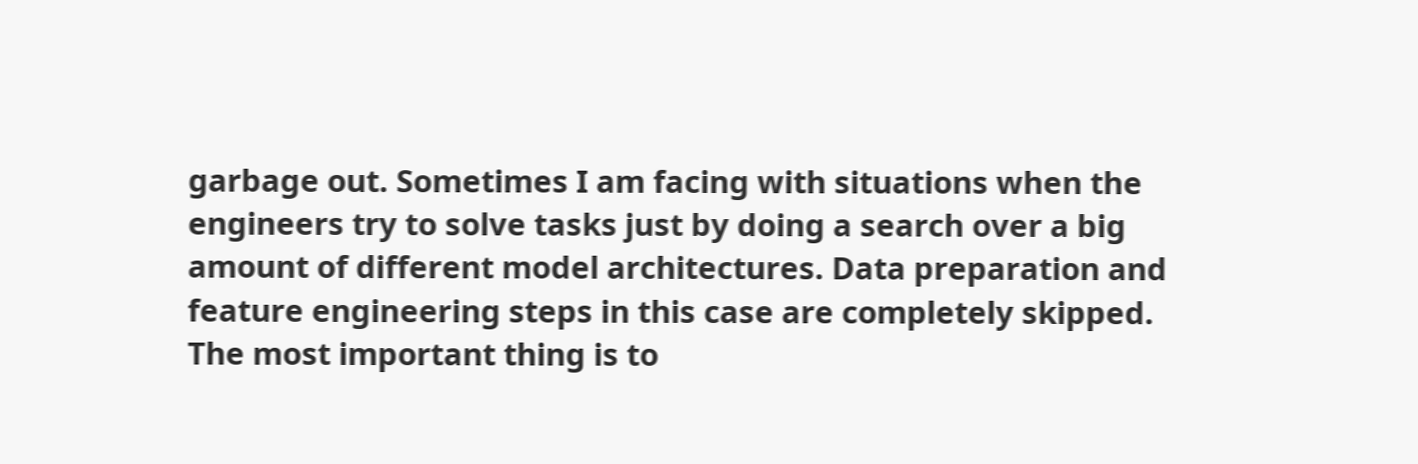garbage out. Sometimes I am facing with situations when the engineers try to solve tasks just by doing a search over a big amount of different model architectures. Data preparation and feature engineering steps in this case are completely skipped. The most important thing is to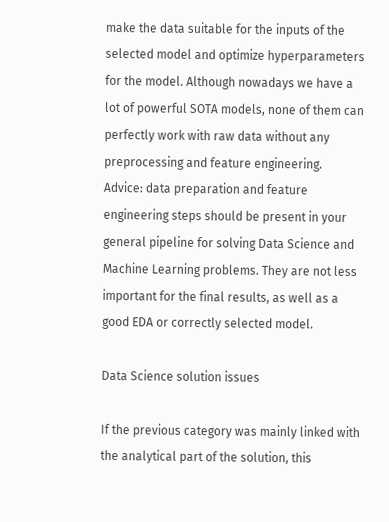make the data suitable for the inputs of the selected model and optimize hyperparameters for the model. Although nowadays we have a lot of powerful SOTA models, none of them can perfectly work with raw data without any preprocessing and feature engineering. Advice: data preparation and feature engineering steps should be present in your general pipeline for solving Data Science and Machine Learning problems. They are not less important for the final results, as well as a good EDA or correctly selected model.

Data Science solution issues

If the previous category was mainly linked with the analytical part of the solution, this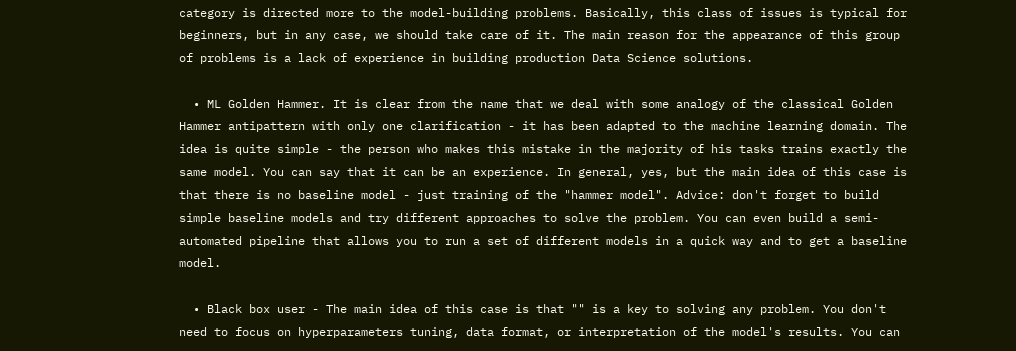category is directed more to the model-building problems. Basically, this class of issues is typical for beginners, but in any case, we should take care of it. The main reason for the appearance of this group of problems is a lack of experience in building production Data Science solutions.

  • ML Golden Hammer. It is clear from the name that we deal with some analogy of the classical Golden Hammer antipattern with only one clarification - it has been adapted to the machine learning domain. The idea is quite simple - the person who makes this mistake in the majority of his tasks trains exactly the same model. You can say that it can be an experience. In general, yes, but the main idea of this case is that there is no baseline model - just training of the "hammer model". Advice: don't forget to build simple baseline models and try different approaches to solve the problem. You can even build a semi-automated pipeline that allows you to run a set of different models in a quick way and to get a baseline model.

  • Black box user - The main idea of this case is that "" is a key to solving any problem. You don't need to focus on hyperparameters tuning, data format, or interpretation of the model's results. You can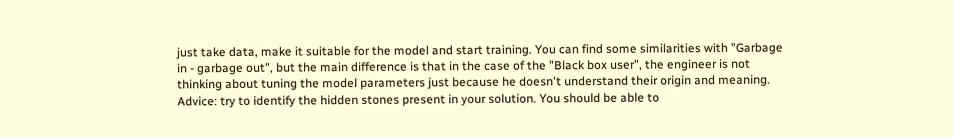just take data, make it suitable for the model and start training. You can find some similarities with "Garbage in - garbage out", but the main difference is that in the case of the "Black box user", the engineer is not thinking about tuning the model parameters just because he doesn't understand their origin and meaning. Advice: try to identify the hidden stones present in your solution. You should be able to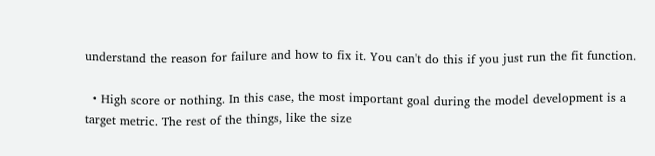understand the reason for failure and how to fix it. You can't do this if you just run the fit function.

  • High score or nothing. In this case, the most important goal during the model development is a target metric. The rest of the things, like the size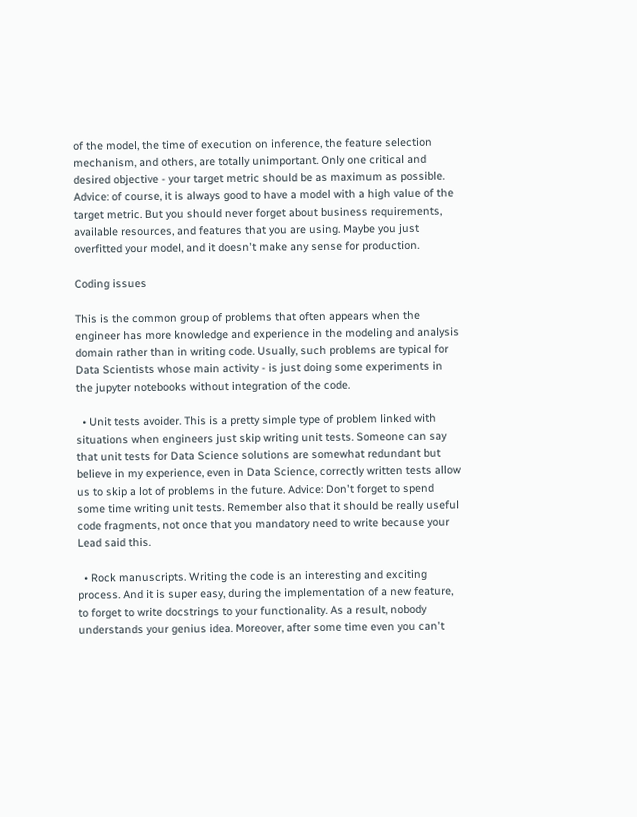of the model, the time of execution on inference, the feature selection mechanism, and others, are totally unimportant. Only one critical and desired objective - your target metric should be as maximum as possible. Advice: of course, it is always good to have a model with a high value of the target metric. But you should never forget about business requirements, available resources, and features that you are using. Maybe you just overfitted your model, and it doesn't make any sense for production.

Coding issues

This is the common group of problems that often appears when the engineer has more knowledge and experience in the modeling and analysis domain rather than in writing code. Usually, such problems are typical for Data Scientists whose main activity - is just doing some experiments in the jupyter notebooks without integration of the code.

  • Unit tests avoider. This is a pretty simple type of problem linked with situations when engineers just skip writing unit tests. Someone can say that unit tests for Data Science solutions are somewhat redundant but believe in my experience, even in Data Science, correctly written tests allow us to skip a lot of problems in the future. Advice: Don't forget to spend some time writing unit tests. Remember also that it should be really useful code fragments, not once that you mandatory need to write because your Lead said this.

  • Rock manuscripts. Writing the code is an interesting and exciting process. And it is super easy, during the implementation of a new feature, to forget to write docstrings to your functionality. As a result, nobody understands your genius idea. Moreover, after some time even you can't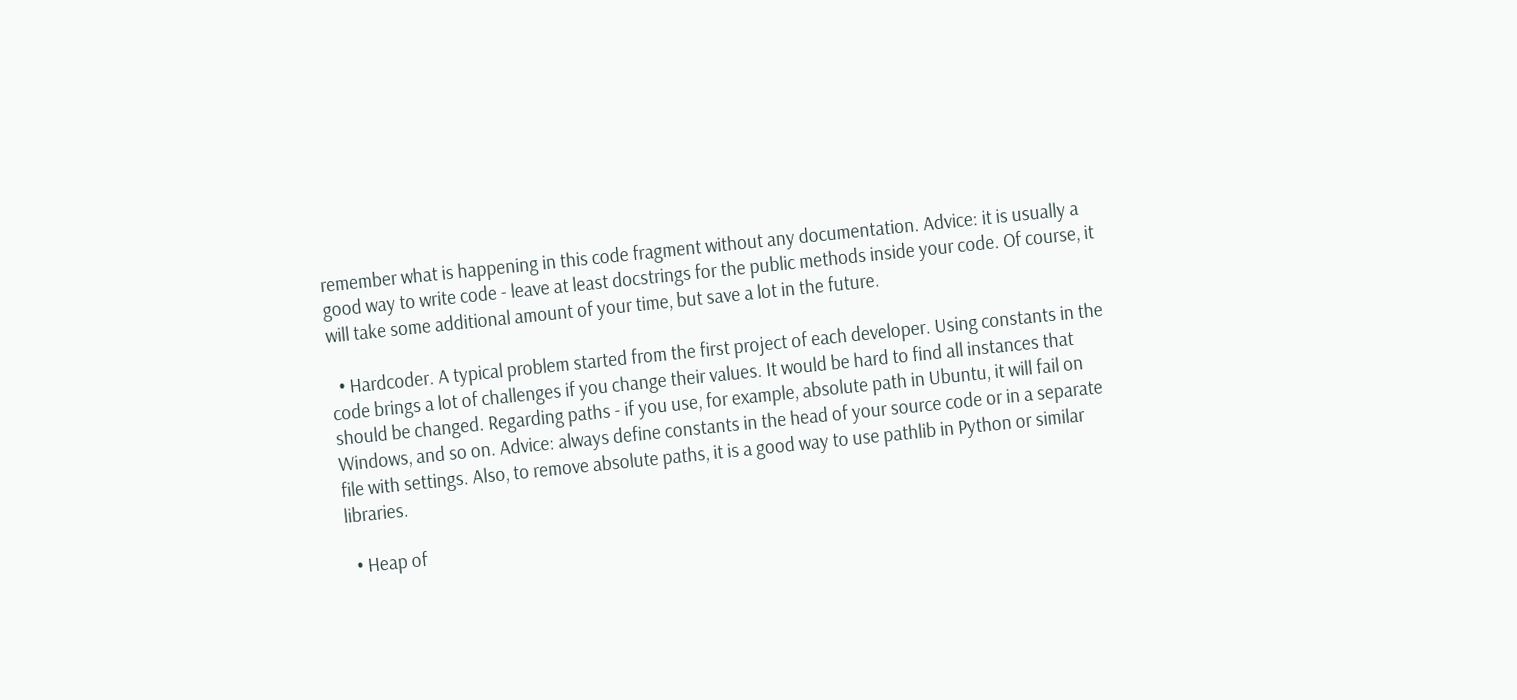remember what is happening in this code fragment without any documentation. Advice: it is usually a good way to write code - leave at least docstrings for the public methods inside your code. Of course, it will take some additional amount of your time, but save a lot in the future.

  • Hardcoder. A typical problem started from the first project of each developer. Using constants in the code brings a lot of challenges if you change their values. It would be hard to find all instances that should be changed. Regarding paths - if you use, for example, absolute path in Ubuntu, it will fail on Windows, and so on. Advice: always define constants in the head of your source code or in a separate file with settings. Also, to remove absolute paths, it is a good way to use pathlib in Python or similar libraries.

  • Heap of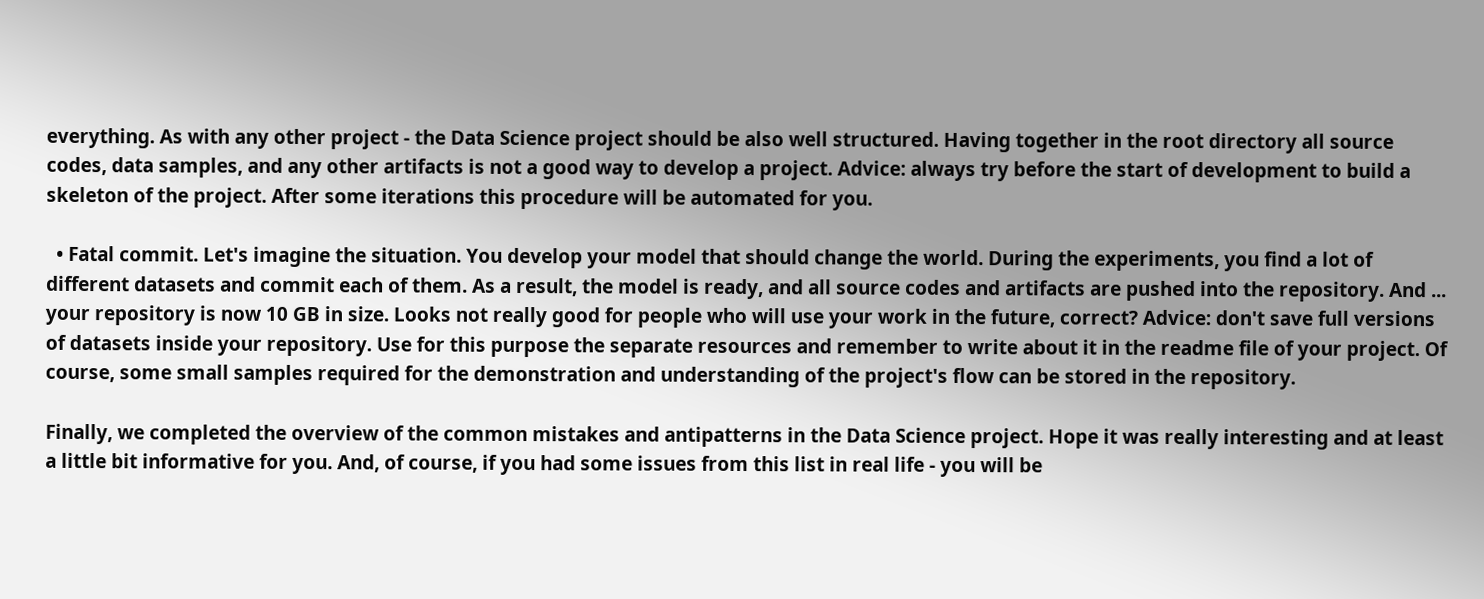everything. As with any other project - the Data Science project should be also well structured. Having together in the root directory all source codes, data samples, and any other artifacts is not a good way to develop a project. Advice: always try before the start of development to build a skeleton of the project. After some iterations this procedure will be automated for you.

  • Fatal commit. Let's imagine the situation. You develop your model that should change the world. During the experiments, you find a lot of different datasets and commit each of them. As a result, the model is ready, and all source codes and artifacts are pushed into the repository. And ... your repository is now 10 GB in size. Looks not really good for people who will use your work in the future, correct? Advice: don't save full versions of datasets inside your repository. Use for this purpose the separate resources and remember to write about it in the readme file of your project. Of course, some small samples required for the demonstration and understanding of the project's flow can be stored in the repository.

Finally, we completed the overview of the common mistakes and antipatterns in the Data Science project. Hope it was really interesting and at least a little bit informative for you. And, of course, if you had some issues from this list in real life - you will be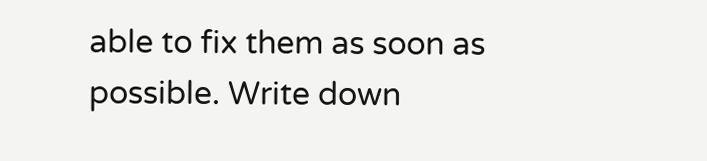able to fix them as soon as possible. Write down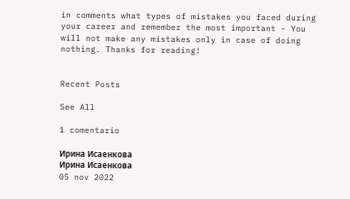in comments what types of mistakes you faced during your career and remember the most important - You will not make any mistakes only in case of doing nothing. Thanks for reading!


Recent Posts

See All

1 comentario

Ирина Исаенкова
Ирина Исаенкова
05 nov 2022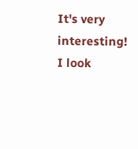It's very interesting! I look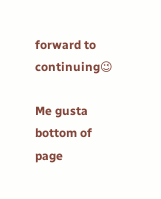forward to continuing😉

Me gusta
bottom of page